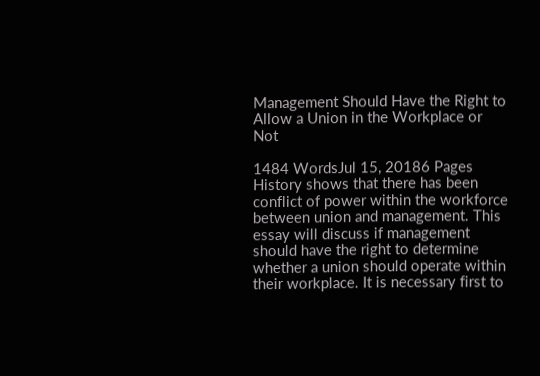Management Should Have the Right to Allow a Union in the Workplace or Not

1484 WordsJul 15, 20186 Pages
History shows that there has been conflict of power within the workforce between union and management. This essay will discuss if management should have the right to determine whether a union should operate within their workplace. It is necessary first to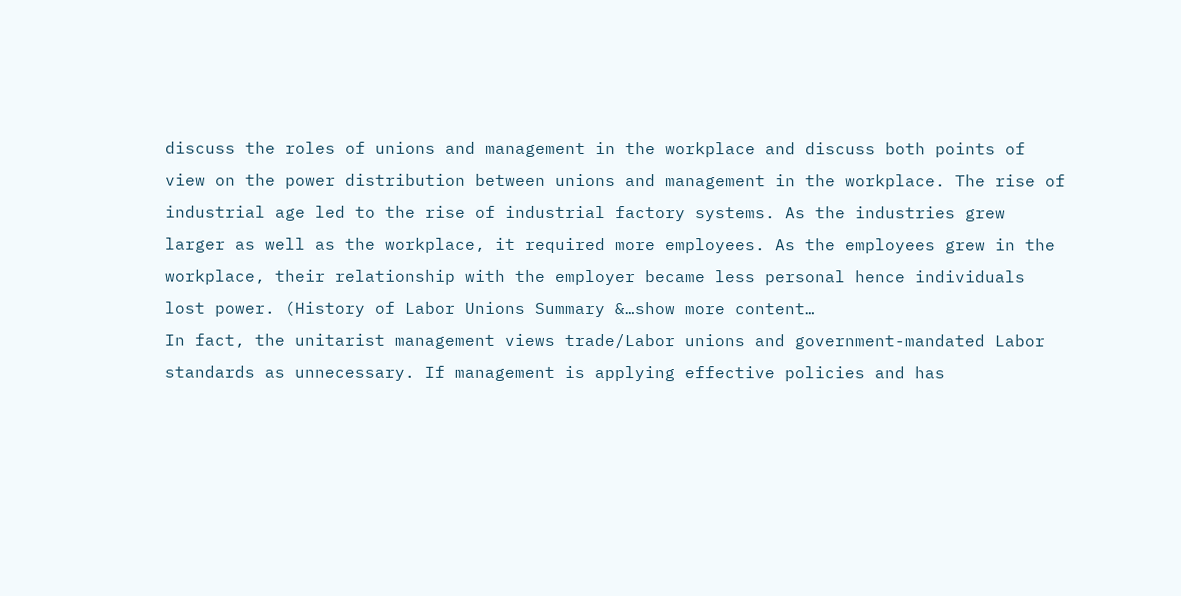discuss the roles of unions and management in the workplace and discuss both points of view on the power distribution between unions and management in the workplace. The rise of industrial age led to the rise of industrial factory systems. As the industries grew larger as well as the workplace, it required more employees. As the employees grew in the workplace, their relationship with the employer became less personal hence individuals lost power. (History of Labor Unions Summary &…show more content…
In fact, the unitarist management views trade/Labor unions and government-mandated Labor standards as unnecessary. If management is applying effective policies and has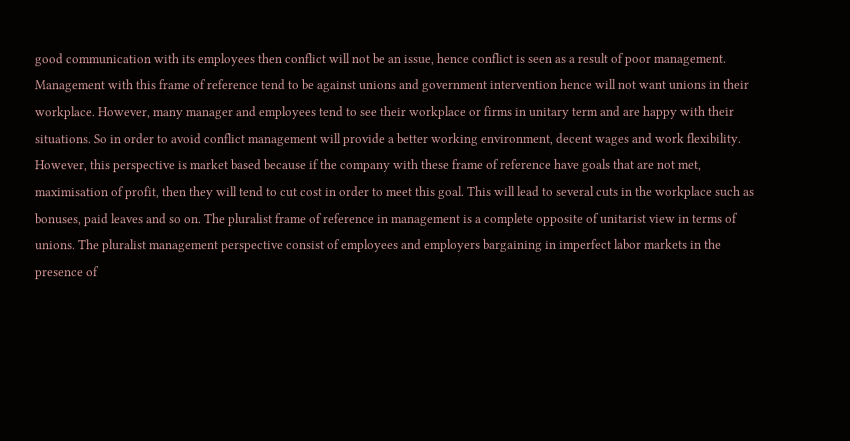good communication with its employees then conflict will not be an issue, hence conflict is seen as a result of poor management. Management with this frame of reference tend to be against unions and government intervention hence will not want unions in their workplace. However, many manager and employees tend to see their workplace or firms in unitary term and are happy with their situations. So in order to avoid conflict management will provide a better working environment, decent wages and work flexibility. However, this perspective is market based because if the company with these frame of reference have goals that are not met, maximisation of profit, then they will tend to cut cost in order to meet this goal. This will lead to several cuts in the workplace such as bonuses, paid leaves and so on. The pluralist frame of reference in management is a complete opposite of unitarist view in terms of unions. The pluralist management perspective consist of employees and employers bargaining in imperfect labor markets in the presence of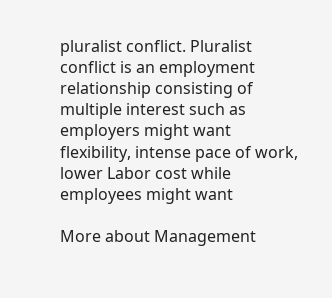pluralist conflict. Pluralist conflict is an employment relationship consisting of multiple interest such as employers might want flexibility, intense pace of work, lower Labor cost while employees might want

More about Management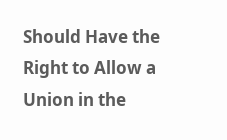Should Have the Right to Allow a Union in the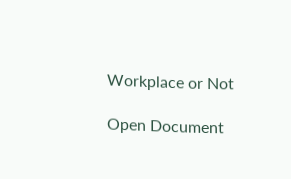Workplace or Not

Open Document